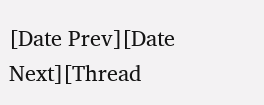[Date Prev][Date Next][Thread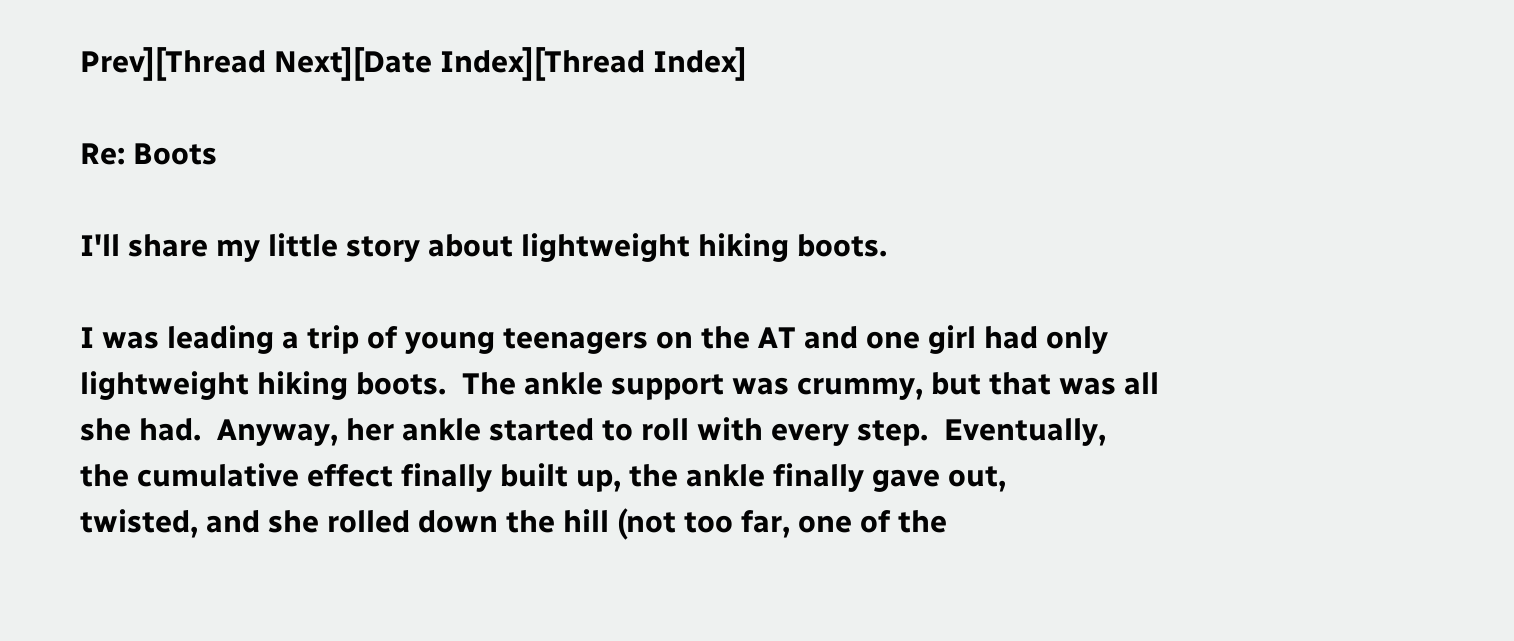Prev][Thread Next][Date Index][Thread Index]

Re: Boots

I'll share my little story about lightweight hiking boots.

I was leading a trip of young teenagers on the AT and one girl had only
lightweight hiking boots.  The ankle support was crummy, but that was all
she had.  Anyway, her ankle started to roll with every step.  Eventually,
the cumulative effect finally built up, the ankle finally gave out,
twisted, and she rolled down the hill (not too far, one of the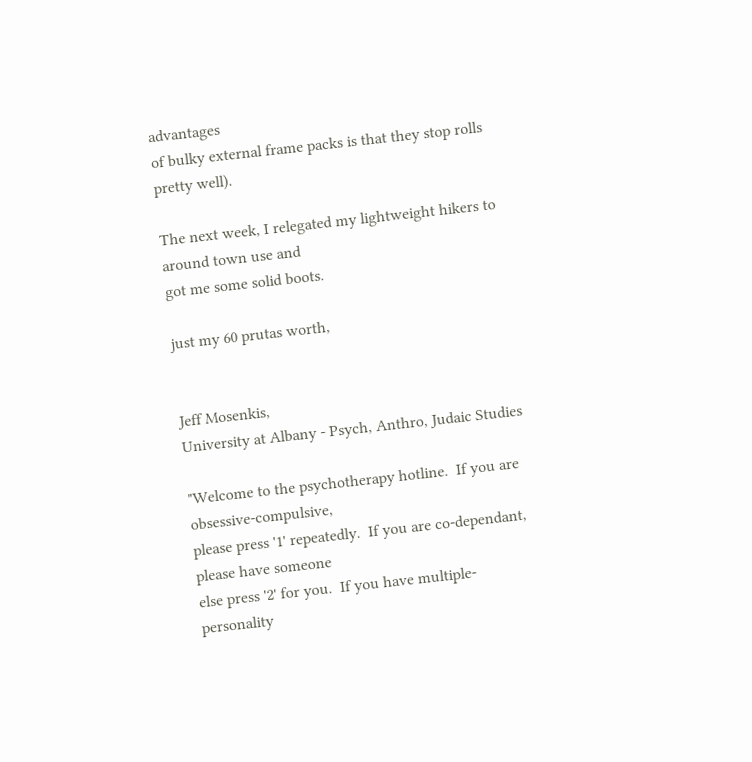advantages
of bulky external frame packs is that they stop rolls pretty well).

The next week, I relegated my lightweight hikers to around town use and
got me some solid boots.

just my 60 prutas worth,


Jeff Mosenkis,
University at Albany - Psych, Anthro, Judaic Studies

"Welcome to the psychotherapy hotline.  If you are obsessive-compulsive,
please press '1' repeatedly.  If you are co-dependant, please have someone
else press '2' for you.  If you have multiple-personality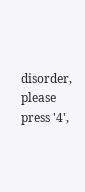disorder, please
press '4',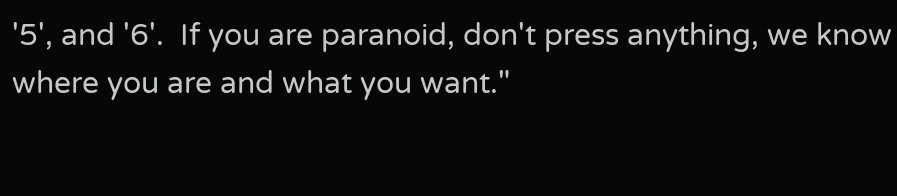'5', and '6'.  If you are paranoid, don't press anything, we know
where you are and what you want."